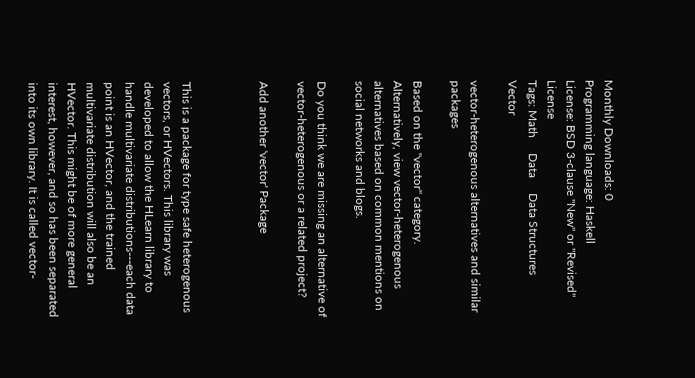Monthly Downloads: 0
Programming language: Haskell
License: BSD 3-clause "New" or "Revised" License
Tags: Math     Data     Data Structures     Vector

vector-heterogenous alternatives and similar packages

Based on the "vector" category.
Alternatively, view vector-heterogenous alternatives based on common mentions on social networks and blogs.

Do you think we are missing an alternative of vector-heterogenous or a related project?

Add another 'vector' Package



This is a package for type safe heterogenous vectors, or HVectors. This library was developed to allow the HLearn library to handle multivariate distributions---each data point is an HVector, and the trained multivariate distribution will also be an HVector. This might be of more general interest, however, and so has been separated into its own library. It is called vector-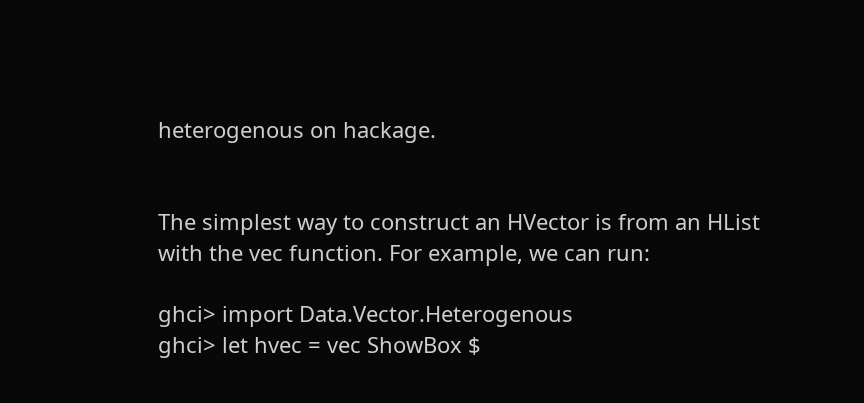heterogenous on hackage.


The simplest way to construct an HVector is from an HList with the vec function. For example, we can run:

ghci> import Data.Vector.Heterogenous
ghci> let hvec = vec ShowBox $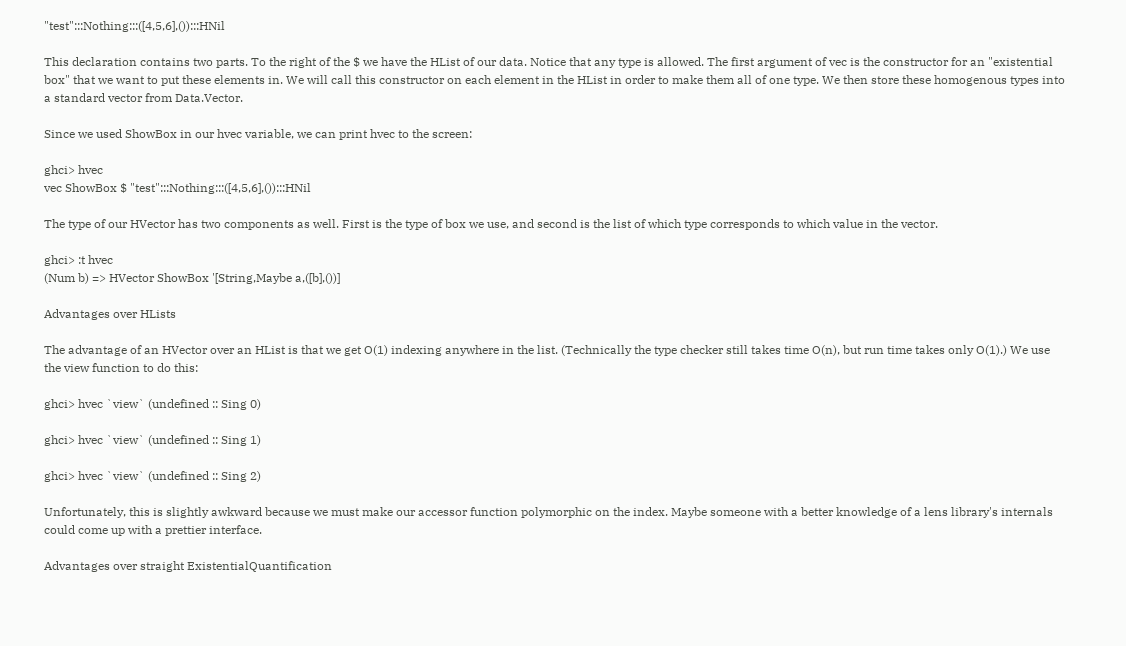"test":::Nothing:::([4,5,6],()):::HNil

This declaration contains two parts. To the right of the $ we have the HList of our data. Notice that any type is allowed. The first argument of vec is the constructor for an "existential box" that we want to put these elements in. We will call this constructor on each element in the HList in order to make them all of one type. We then store these homogenous types into a standard vector from Data.Vector.

Since we used ShowBox in our hvec variable, we can print hvec to the screen:

ghci> hvec
vec ShowBox $ "test":::Nothing:::([4,5,6],()):::HNil

The type of our HVector has two components as well. First is the type of box we use, and second is the list of which type corresponds to which value in the vector.

ghci> :t hvec
(Num b) => HVector ShowBox '[String,Maybe a,([b],())]

Advantages over HLists

The advantage of an HVector over an HList is that we get O(1) indexing anywhere in the list. (Technically the type checker still takes time O(n), but run time takes only O(1).) We use the view function to do this:

ghci> hvec `view` (undefined :: Sing 0)

ghci> hvec `view` (undefined :: Sing 1)

ghci> hvec `view` (undefined :: Sing 2)

Unfortunately, this is slightly awkward because we must make our accessor function polymorphic on the index. Maybe someone with a better knowledge of a lens library's internals could come up with a prettier interface.

Advantages over straight ExistentialQuantification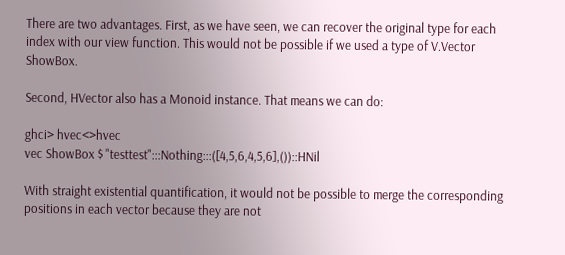There are two advantages. First, as we have seen, we can recover the original type for each index with our view function. This would not be possible if we used a type of V.Vector ShowBox.

Second, HVector also has a Monoid instance. That means we can do:

ghci> hvec<>hvec
vec ShowBox $ "testtest":::Nothing:::([4,5,6,4,5,6],())::HNil

With straight existential quantification, it would not be possible to merge the corresponding positions in each vector because they are not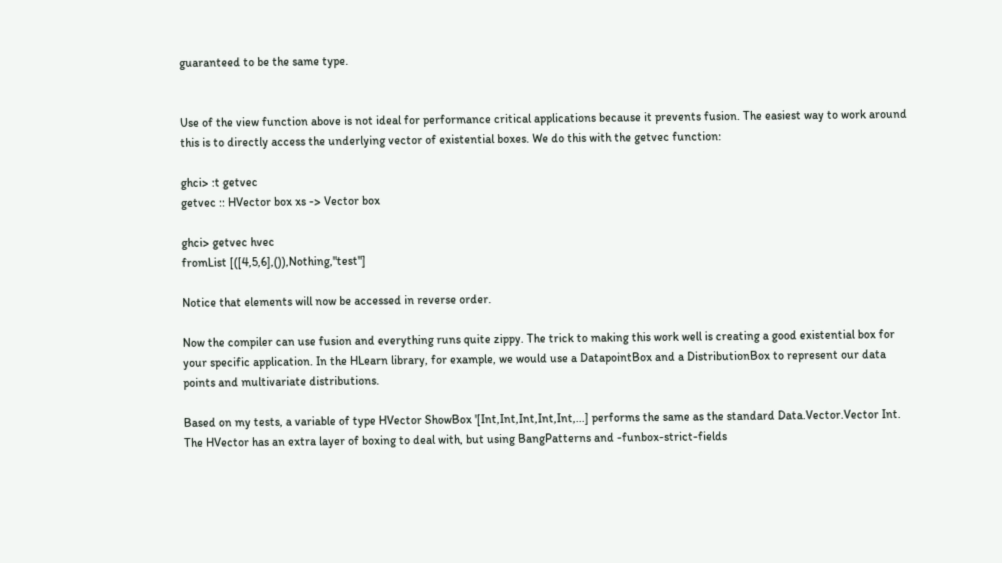guaranteed to be the same type.


Use of the view function above is not ideal for performance critical applications because it prevents fusion. The easiest way to work around this is to directly access the underlying vector of existential boxes. We do this with the getvec function:

ghci> :t getvec
getvec :: HVector box xs -> Vector box

ghci> getvec hvec
fromList [([4,5,6],()),Nothing,"test"]

Notice that elements will now be accessed in reverse order.

Now the compiler can use fusion and everything runs quite zippy. The trick to making this work well is creating a good existential box for your specific application. In the HLearn library, for example, we would use a DatapointBox and a DistributionBox to represent our data points and multivariate distributions.

Based on my tests, a variable of type HVector ShowBox '[Int,Int,Int,Int,Int,...] performs the same as the standard Data.Vector.Vector Int. The HVector has an extra layer of boxing to deal with, but using BangPatterns and -funbox-strict-fields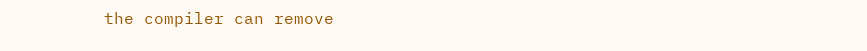the compiler can remove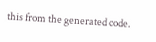this from the generated code.